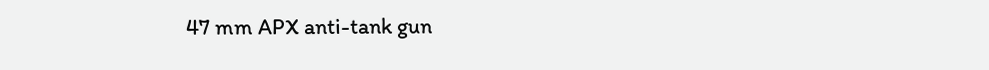47 mm APX anti-tank gun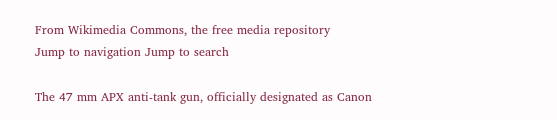From Wikimedia Commons, the free media repository
Jump to navigation Jump to search

The 47 mm APX anti-tank gun, officially designated as Canon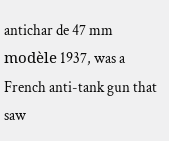antichar de 47 mm modèle 1937, was a French anti-tank gun that saw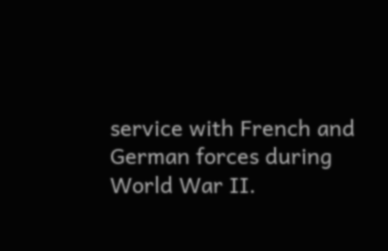service with French and German forces during World War II.